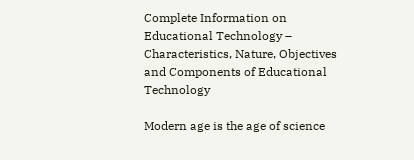Complete Information on Educational Technology – Characteristics, Nature, Objectives and Components of Educational Technology

Modern age is the age of science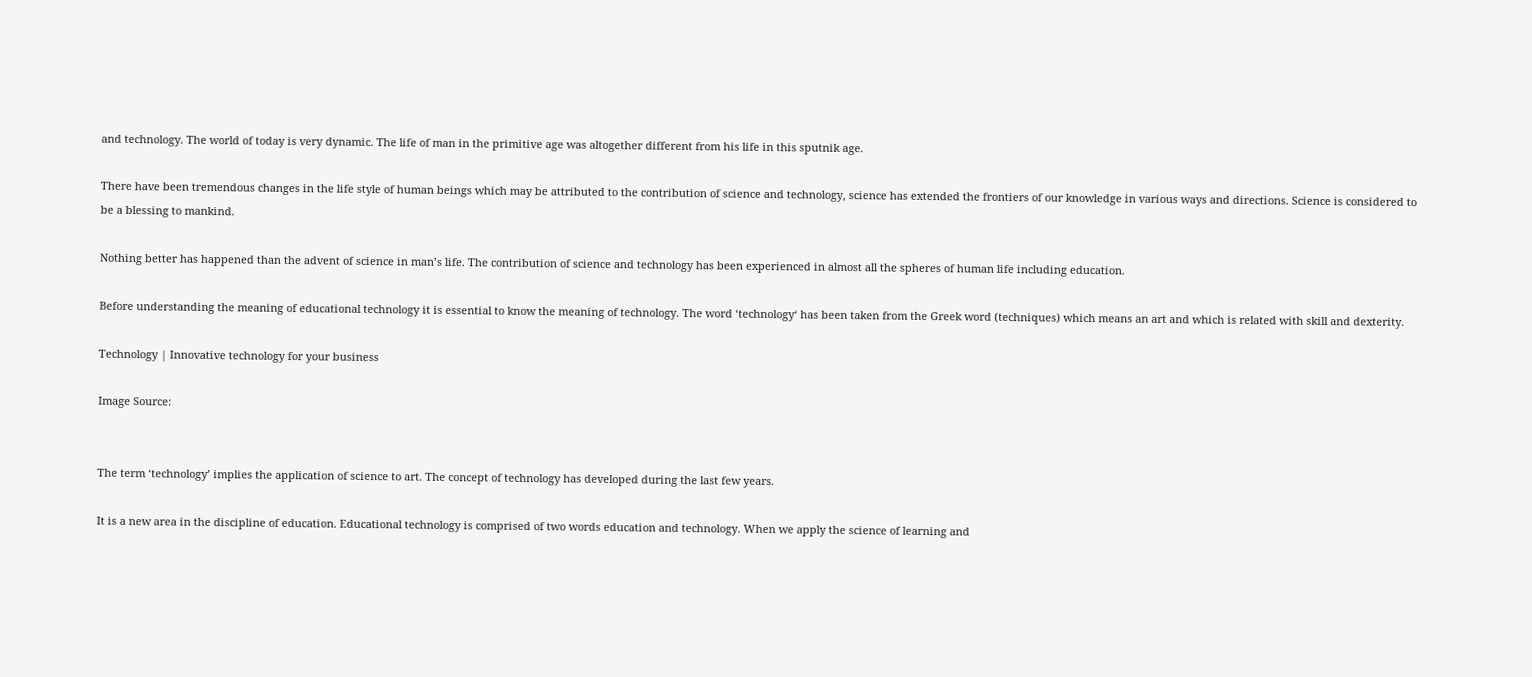and technology. The world of today is very dynamic. The life of man in the primitive age was altogether different from his life in this sputnik age.

There have been tremendous changes in the life style of human beings which may be attributed to the contribution of science and technology, science has extended the frontiers of our knowledge in various ways and directions. Science is considered to be a blessing to mankind.

Nothing better has happened than the advent of science in man’s life. The contribution of science and technology has been experienced in almost all the spheres of human life including education.

Before understanding the meaning of educational technology it is essential to know the meaning of technology. The word ‘technology‘ has been taken from the Greek word (techniques) which means an art and which is related with skill and dexterity.

Technology | Innovative technology for your business

Image Source:


The term ‘technology’ implies the application of science to art. The concept of technology has developed during the last few years.

It is a new area in the discipline of education. Educational technology is comprised of two words education and technology. When we apply the science of learning and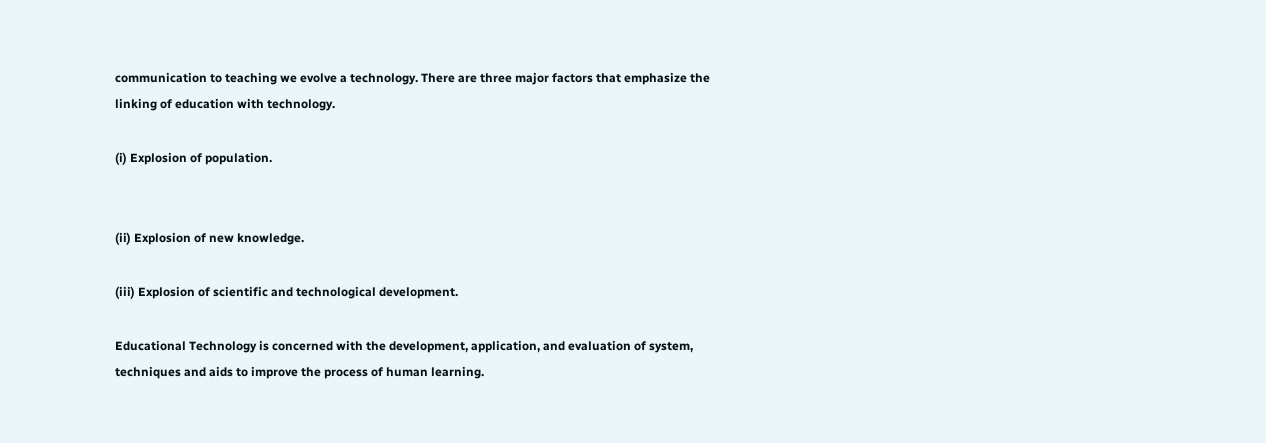communication to teaching we evolve a technology. There are three major factors that emphasize the linking of education with technology.

(i) Explosion of population.


(ii) Explosion of new knowledge.

(iii) Explosion of scientific and technological development.

Educational Technology is concerned with the development, application, and evaluation of system, techniques and aids to improve the process of human learning.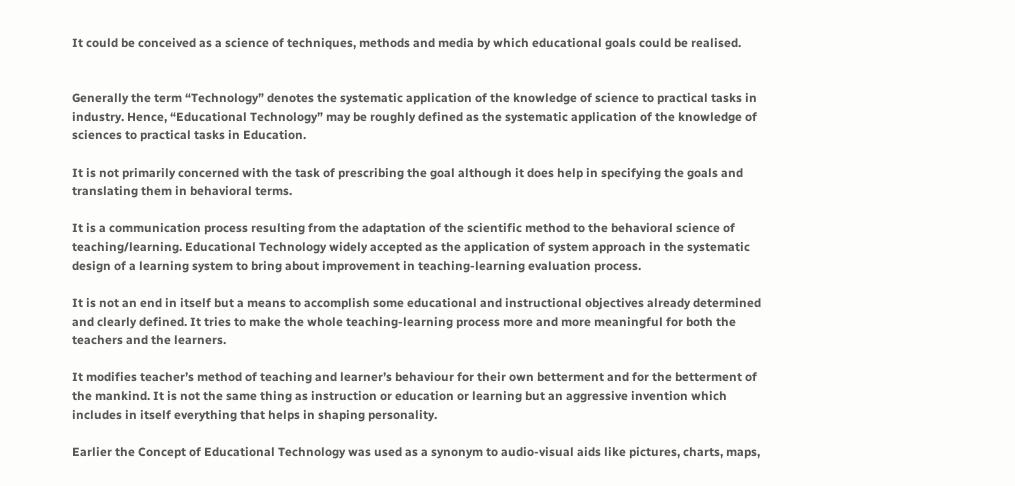It could be conceived as a science of techniques, methods and media by which educational goals could be realised.


Generally the term “Technology” denotes the systematic application of the knowledge of science to practical tasks in industry. Hence, “Educational Technology” may be roughly defined as the systematic application of the knowledge of sciences to practical tasks in Education.

It is not primarily concerned with the task of prescribing the goal although it does help in specifying the goals and translating them in behavioral terms.

It is a communication process resulting from the adaptation of the scientific method to the behavioral science of teaching/learning. Educational Technology widely accepted as the application of system approach in the systematic design of a learning system to bring about improvement in teaching-learning evaluation process.

It is not an end in itself but a means to accomplish some educational and instructional objectives already determined and clearly defined. It tries to make the whole teaching-learning process more and more meaningful for both the teachers and the learners.

It modifies teacher’s method of teaching and learner’s behaviour for their own betterment and for the betterment of the mankind. It is not the same thing as instruction or education or learning but an aggressive invention which includes in itself everything that helps in shaping personality.

Earlier the Concept of Educational Technology was used as a synonym to audio-visual aids like pictures, charts, maps,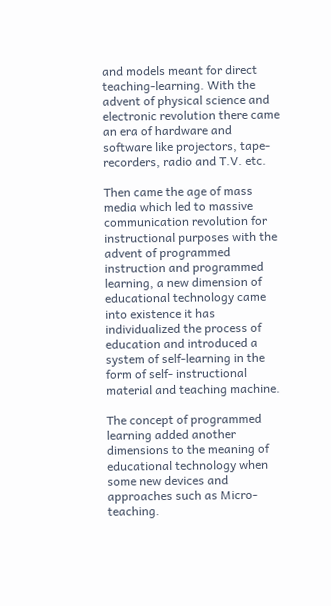and models meant for direct teaching-learning. With the advent of physical science and electronic revolution there came an era of hardware and software like projectors, tape-recorders, radio and T.V. etc.

Then came the age of mass media which led to massive communication revolution for instructional purposes with the advent of programmed instruction and programmed learning, a new dimension of educational technology came into existence it has individualized the process of education and introduced a system of self-learning in the form of self- instructional material and teaching machine.

The concept of programmed learning added another dimensions to the meaning of educational technology when some new devices and approaches such as Micro-teaching.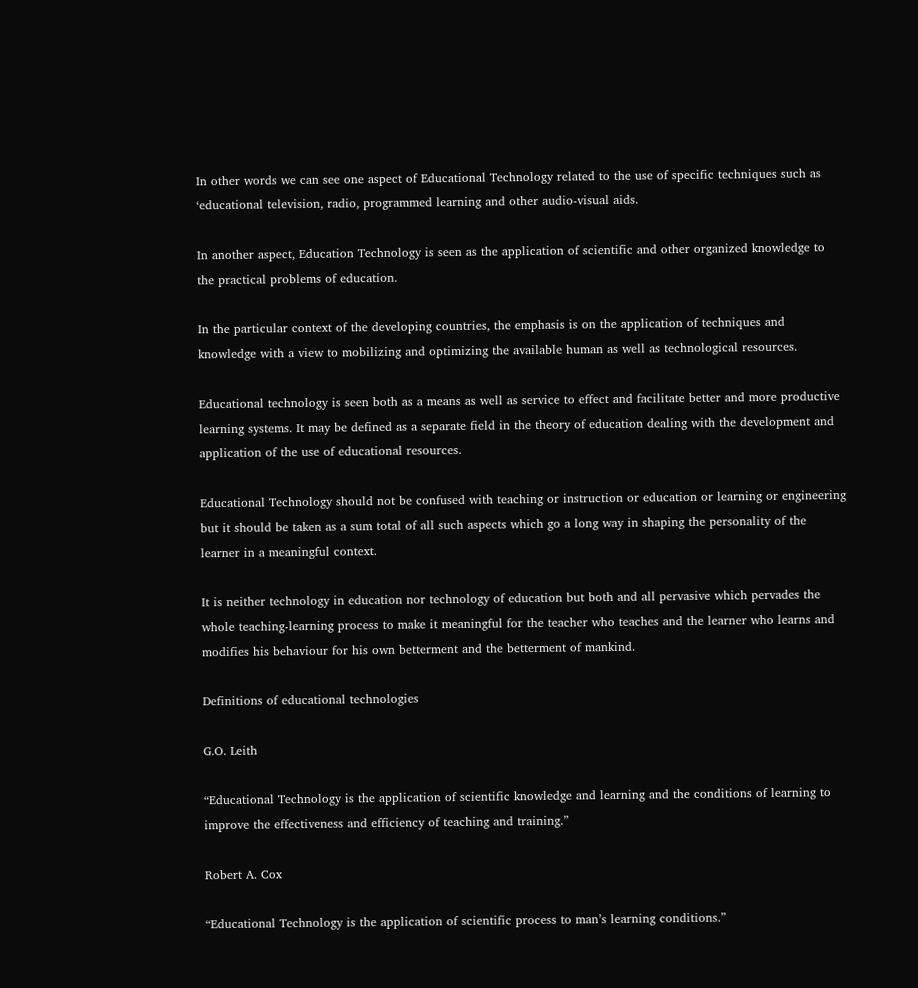In other words we can see one aspect of Educational Technology related to the use of specific techniques such as ‘educational television, radio, programmed learning and other audio-visual aids.

In another aspect, Education Technology is seen as the application of scientific and other organized knowledge to the practical problems of education.

In the particular context of the developing countries, the emphasis is on the application of techniques and knowledge with a view to mobilizing and optimizing the available human as well as technological resources.

Educational technology is seen both as a means as well as service to effect and facilitate better and more productive learning systems. It may be defined as a separate field in the theory of education dealing with the development and application of the use of educational resources.

Educational Technology should not be confused with teaching or instruction or education or learning or engineering but it should be taken as a sum total of all such aspects which go a long way in shaping the personality of the learner in a meaningful context.

It is neither technology in education nor technology of education but both and all pervasive which pervades the whole teaching-learning process to make it meaningful for the teacher who teaches and the learner who learns and modifies his behaviour for his own betterment and the betterment of mankind.

Definitions of educational technologies

G.O. Leith

“Educational Technology is the application of scientific knowledge and learning and the conditions of learning to improve the effectiveness and efficiency of teaching and training.”

Robert A. Cox

“Educational Technology is the application of scientific process to man’s learning conditions.”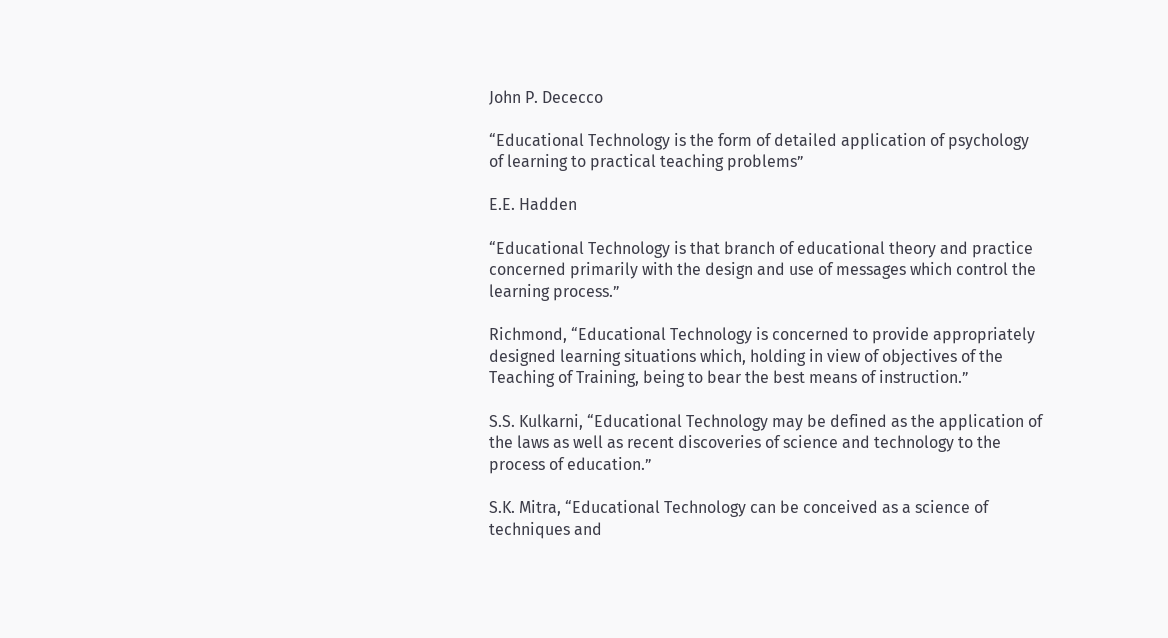John P. Dececco

“Educational Technology is the form of detailed application of psychology of learning to practical teaching problems”

E.E. Hadden

“Educational Technology is that branch of educational theory and practice concerned primarily with the design and use of messages which control the learning process.”

Richmond, “Educational Technology is concerned to provide appropriately designed learning situations which, holding in view of objectives of the Teaching of Training, being to bear the best means of instruction.”

S.S. Kulkarni, “Educational Technology may be defined as the application of the laws as well as recent discoveries of science and technology to the process of education.”

S.K. Mitra, “Educational Technology can be conceived as a science of techniques and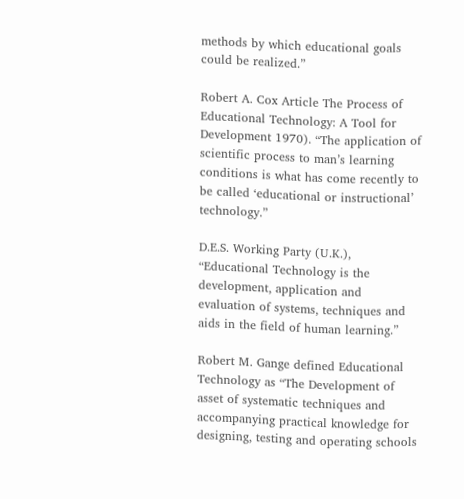methods by which educational goals could be realized.”

Robert A. Cox Article The Process of Educational Technology: A Tool for Development 1970). “The application of scientific process to man’s learning conditions is what has come recently to be called ‘educational or instructional’ technology.”

D.E.S. Working Party (U.K.), “Educational Technology is the development, application and evaluation of systems, techniques and aids in the field of human learning.”

Robert M. Gange defined Educational Technology as “The Development of asset of systematic techniques and accompanying practical knowledge for designing, testing and operating schools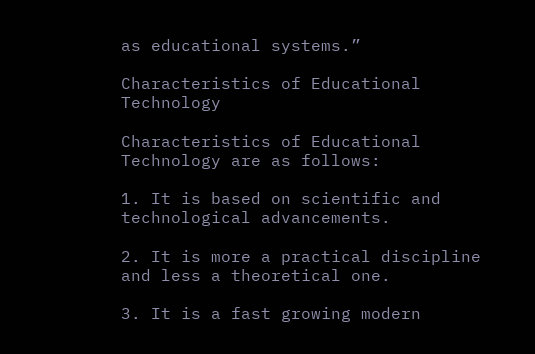as educational systems.”

Characteristics of Educational Technology

Characteristics of Educational Technology are as follows:

1. It is based on scientific and technological advancements.

2. It is more a practical discipline and less a theoretical one.

3. It is a fast growing modern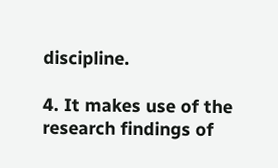discipline.

4. It makes use of the research findings of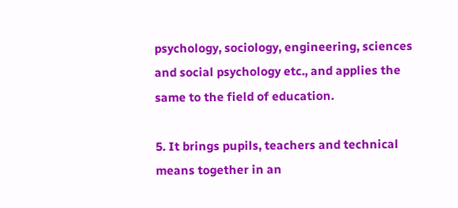psychology, sociology, engineering, sciences and social psychology etc., and applies the same to the field of education.

5. It brings pupils, teachers and technical means together in an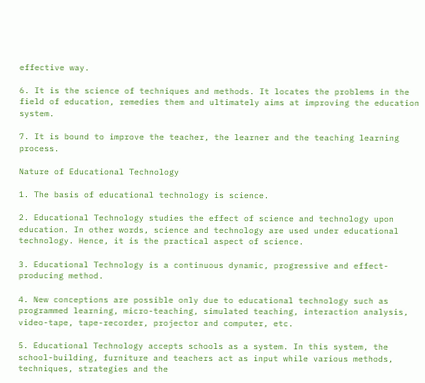effective way.

6. It is the science of techniques and methods. It locates the problems in the field of education, remedies them and ultimately aims at improving the education system.

7. It is bound to improve the teacher, the learner and the teaching learning process.

Nature of Educational Technology

1. The basis of educational technology is science.

2. Educational Technology studies the effect of science and technology upon education. In other words, science and technology are used under educational technology. Hence, it is the practical aspect of science.

3. Educational Technology is a continuous dynamic, progressive and effect-producing method.

4. New conceptions are possible only due to educational technology such as programmed learning, micro-teaching, simulated teaching, interaction analysis, video-tape, tape-recorder, projector and computer, etc.

5. Educational Technology accepts schools as a system. In this system, the school-building, furniture and teachers act as input while various methods, techniques, strategies and the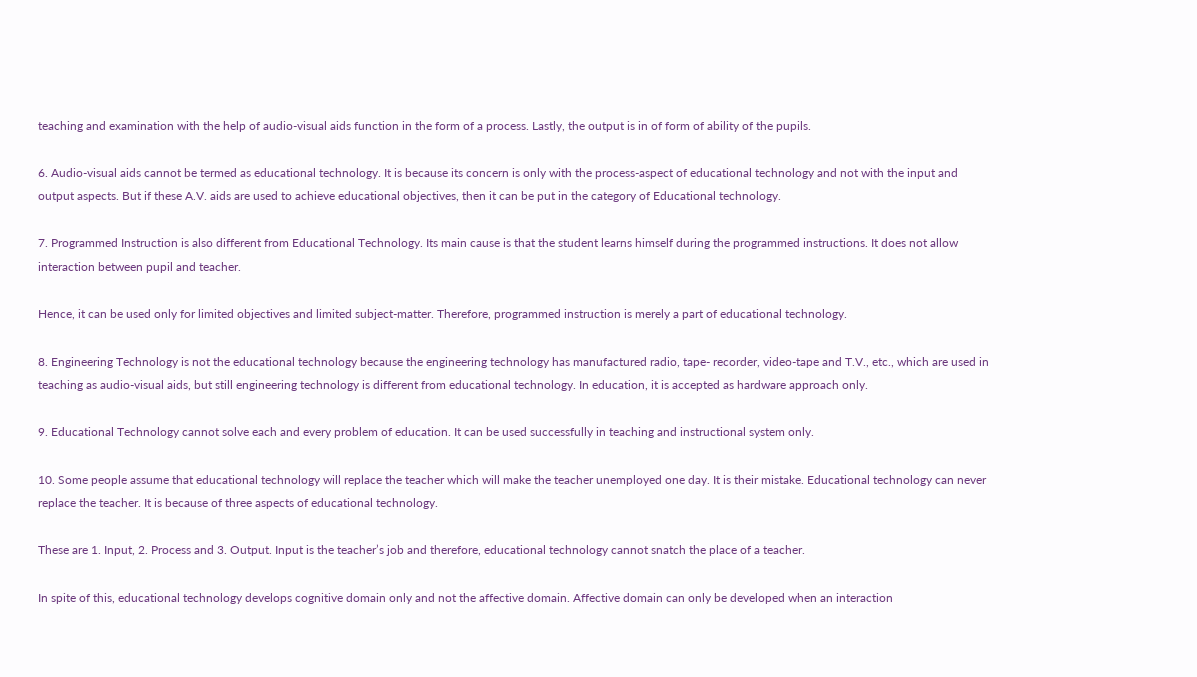teaching and examination with the help of audio-visual aids function in the form of a process. Lastly, the output is in of form of ability of the pupils.

6. Audio-visual aids cannot be termed as educational technology. It is because its concern is only with the process-aspect of educational technology and not with the input and output aspects. But if these A.V. aids are used to achieve educational objectives, then it can be put in the category of Educational technology.

7. Programmed Instruction is also different from Educational Technology. Its main cause is that the student learns himself during the programmed instructions. It does not allow interaction between pupil and teacher.

Hence, it can be used only for limited objectives and limited subject-matter. Therefore, programmed instruction is merely a part of educational technology.

8. Engineering Technology is not the educational technology because the engineering technology has manufactured radio, tape- recorder, video-tape and T.V., etc., which are used in teaching as audio-visual aids, but still engineering technology is different from educational technology. In education, it is accepted as hardware approach only.

9. Educational Technology cannot solve each and every problem of education. It can be used successfully in teaching and instructional system only.

10. Some people assume that educational technology will replace the teacher which will make the teacher unemployed one day. It is their mistake. Educational technology can never replace the teacher. It is because of three aspects of educational technology.

These are 1. Input, 2. Process and 3. Output. Input is the teacher’s job and therefore, educational technology cannot snatch the place of a teacher.

In spite of this, educational technology develops cognitive domain only and not the affective domain. Affective domain can only be developed when an interaction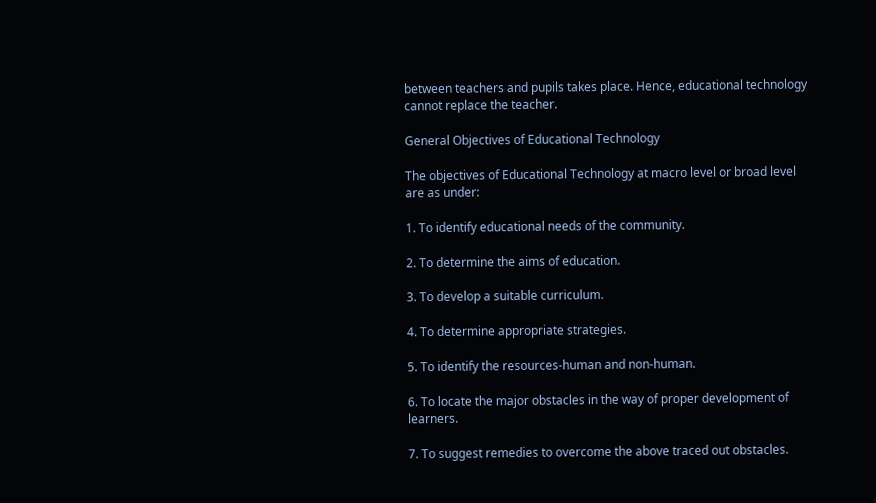between teachers and pupils takes place. Hence, educational technology cannot replace the teacher.

General Objectives of Educational Technology

The objectives of Educational Technology at macro level or broad level are as under:

1. To identify educational needs of the community.

2. To determine the aims of education.

3. To develop a suitable curriculum.

4. To determine appropriate strategies.

5. To identify the resources-human and non-human.

6. To locate the major obstacles in the way of proper development of learners.

7. To suggest remedies to overcome the above traced out obstacles.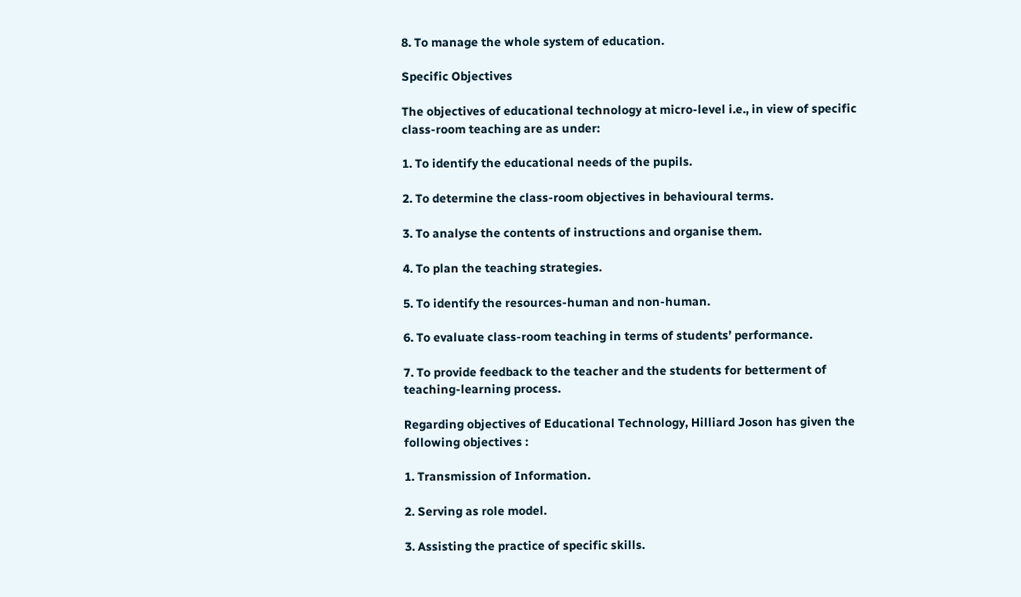8. To manage the whole system of education.

Specific Objectives

The objectives of educational technology at micro-level i.e., in view of specific class-room teaching are as under:

1. To identify the educational needs of the pupils.

2. To determine the class-room objectives in behavioural terms.

3. To analyse the contents of instructions and organise them.

4. To plan the teaching strategies.

5. To identify the resources-human and non-human.

6. To evaluate class-room teaching in terms of students’ performance.

7. To provide feedback to the teacher and the students for betterment of teaching-learning process.

Regarding objectives of Educational Technology, Hilliard Joson has given the following objectives :

1. Transmission of Information.

2. Serving as role model.

3. Assisting the practice of specific skills.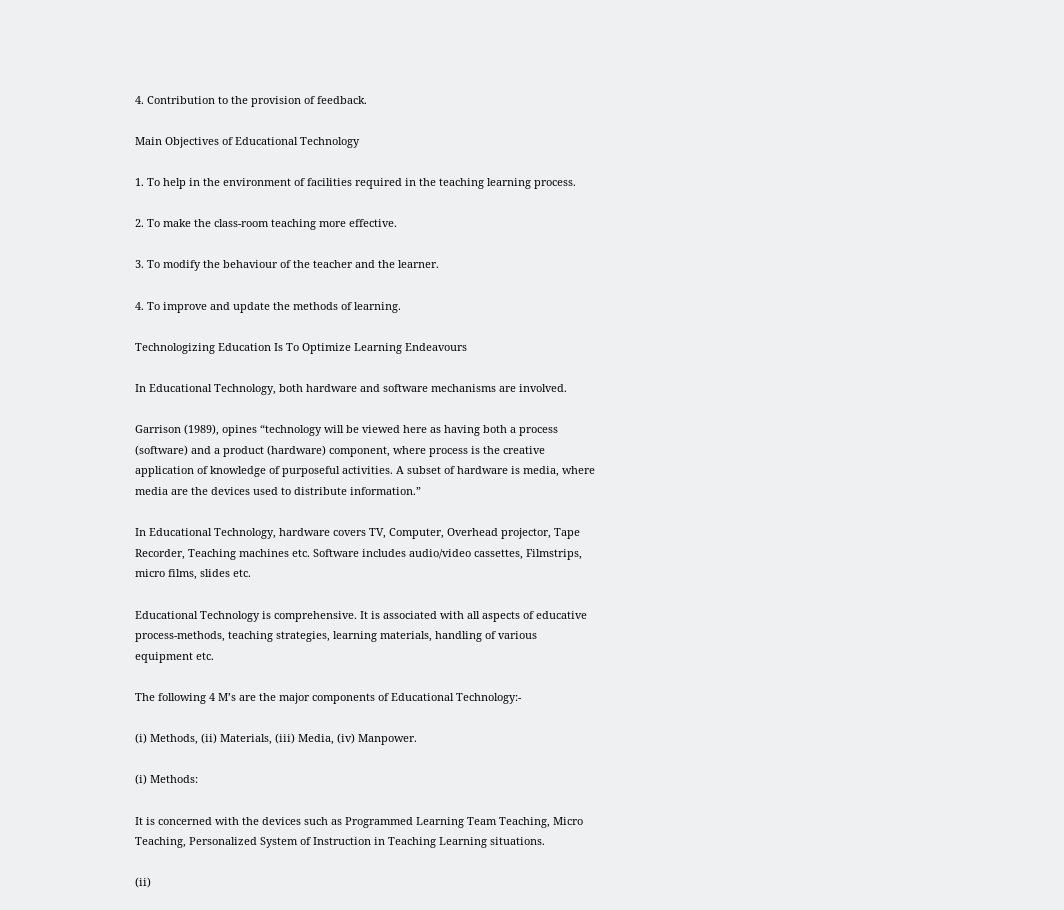4. Contribution to the provision of feedback.

Main Objectives of Educational Technology

1. To help in the environment of facilities required in the teaching learning process.

2. To make the class-room teaching more effective.

3. To modify the behaviour of the teacher and the learner.

4. To improve and update the methods of learning.

Technologizing Education Is To Optimize Learning Endeavours

In Educational Technology, both hardware and software mechanisms are involved.

Garrison (1989), opines “technology will be viewed here as having both a process (software) and a product (hardware) component, where process is the creative application of knowledge of purposeful activities. A subset of hardware is media, where media are the devices used to distribute information.”

In Educational Technology, hardware covers TV, Computer, Overhead projector, Tape Recorder, Teaching machines etc. Software includes audio/video cassettes, Filmstrips, micro films, slides etc.

Educational Technology is comprehensive. It is associated with all aspects of educative process-methods, teaching strategies, learning materials, handling of various equipment etc.

The following 4 M’s are the major components of Educational Technology:-

(i) Methods, (ii) Materials, (iii) Media, (iv) Manpower.

(i) Methods:

It is concerned with the devices such as Programmed Learning Team Teaching, Micro Teaching, Personalized System of Instruction in Teaching Learning situations.

(ii)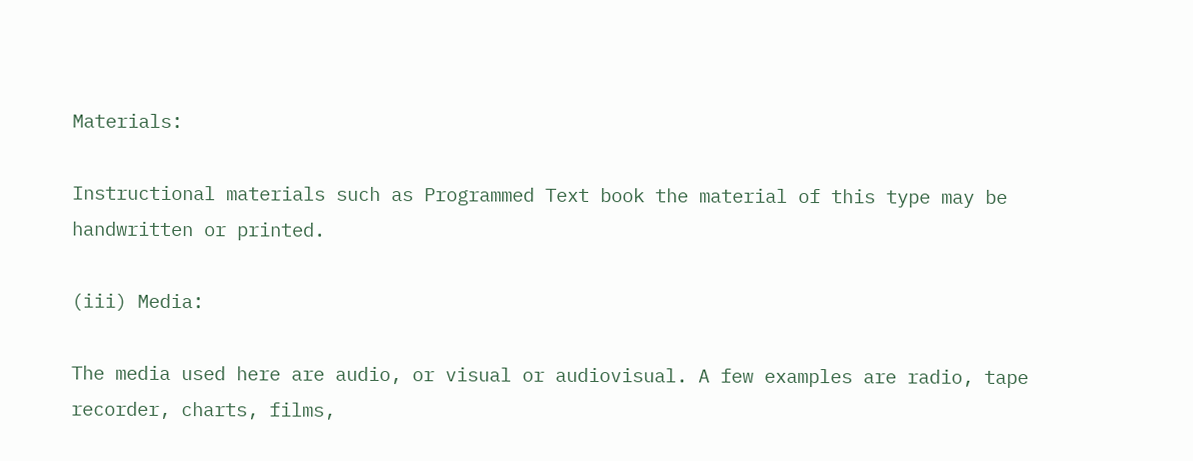Materials:

Instructional materials such as Programmed Text book the material of this type may be handwritten or printed.

(iii) Media:

The media used here are audio, or visual or audiovisual. A few examples are radio, tape recorder, charts, films,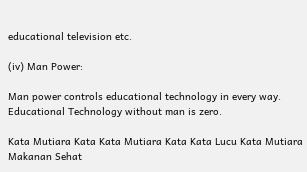educational television etc.

(iv) Man Power:

Man power controls educational technology in every way. Educational Technology without man is zero.

Kata Mutiara Kata Kata Mutiara Kata Kata Lucu Kata Mutiara Makanan Sehat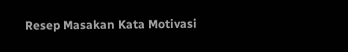Resep Masakan Kata Motivasi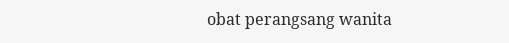obat perangsang wanita